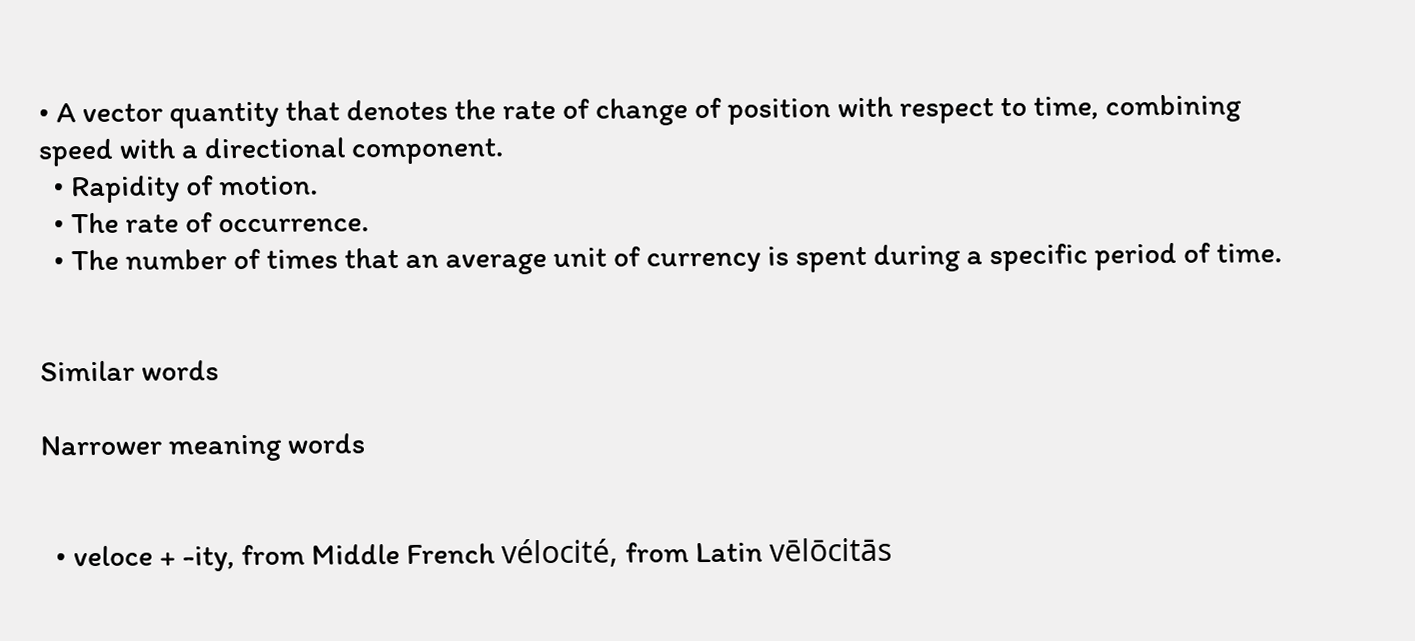• A vector quantity that denotes the rate of change of position with respect to time, combining speed with a directional component.
  • Rapidity of motion.
  • The rate of occurrence.
  • The number of times that an average unit of currency is spent during a specific period of time.


Similar words

Narrower meaning words


  • veloce + -ity, from Middle French vélocité, from Latin vēlōcitās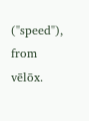("speed"), from vēlōx.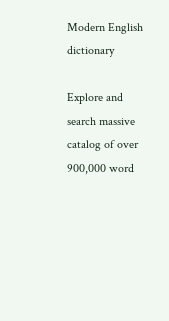Modern English dictionary

Explore and search massive catalog of over 900,000 word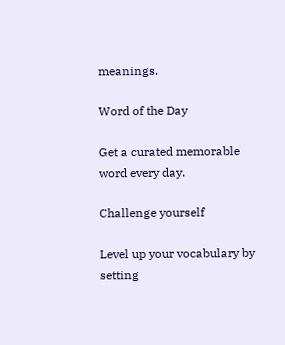meanings.

Word of the Day

Get a curated memorable word every day.

Challenge yourself

Level up your vocabulary by setting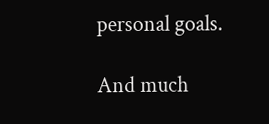personal goals.

And much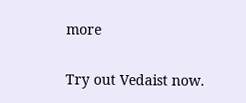more

Try out Vedaist now.